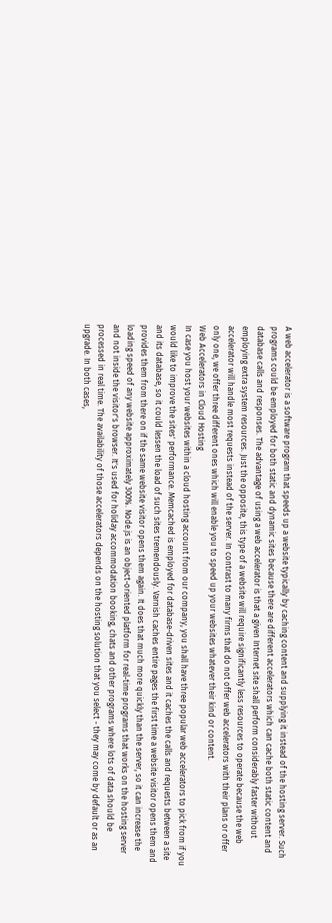A web accelerator is a software program that speeds up a website typically by caching content and supplying it instead of the hosting server. Such programs could be employed for both static and dynamic sites because there are different accelerators which can cache both static content and database calls and responses. The advantage of using a web accelerator is that a given Internet site shall perform considerably faster without employing extra system resources. Just the opposite, this type of a website will require significantly less resources to operate because the web accelerator will handle most requests instead of the server. In contrast to many firms that do not offer web accelerators with their plans or offer only one, we offer three different ones which will enable you to speed up your websites whatever their kind or content.
Web Accelerators in Cloud Hosting
In case you host your websites within a cloud hosting account from our company, you shall have three popular web accelerators to pick from if you would like to improve the sites' performance. Memcached is employed for database-driven sites and it caches the calls and requests between a site and its database, so it could lessen the load of such sites tremendously. Varnish caches entire pages the first time a website visitor opens them and provides them from there on if the same website visitor opens them again. It does that much more quickly than the server, so it can increase the loading speed of any website approximately 300%. Node.js is an object-oriented platform for real-time programs that works on the hosting server and not inside the visitor's browser. It's used for holiday accommodation booking, chats and other programs where lots of data should be processed in real time. The availability of those accelerators depends on the hosting solution that you select - they may come by default or as an upgrade. In both cases,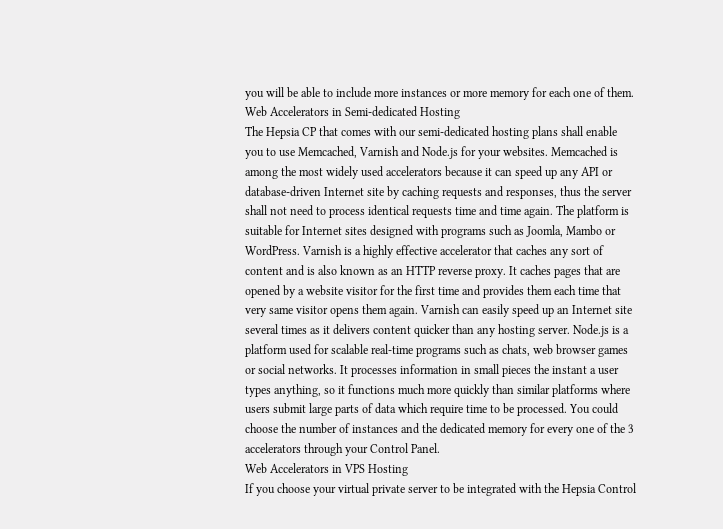you will be able to include more instances or more memory for each one of them.
Web Accelerators in Semi-dedicated Hosting
The Hepsia CP that comes with our semi-dedicated hosting plans shall enable you to use Memcached, Varnish and Node.js for your websites. Memcached is among the most widely used accelerators because it can speed up any API or database-driven Internet site by caching requests and responses, thus the server shall not need to process identical requests time and time again. The platform is suitable for Internet sites designed with programs such as Joomla, Mambo or WordPress. Varnish is a highly effective accelerator that caches any sort of content and is also known as an HTTP reverse proxy. It caches pages that are opened by a website visitor for the first time and provides them each time that very same visitor opens them again. Varnish can easily speed up an Internet site several times as it delivers content quicker than any hosting server. Node.js is a platform used for scalable real-time programs such as chats, web browser games or social networks. It processes information in small pieces the instant a user types anything, so it functions much more quickly than similar platforms where users submit large parts of data which require time to be processed. You could choose the number of instances and the dedicated memory for every one of the 3 accelerators through your Control Panel.
Web Accelerators in VPS Hosting
If you choose your virtual private server to be integrated with the Hepsia Control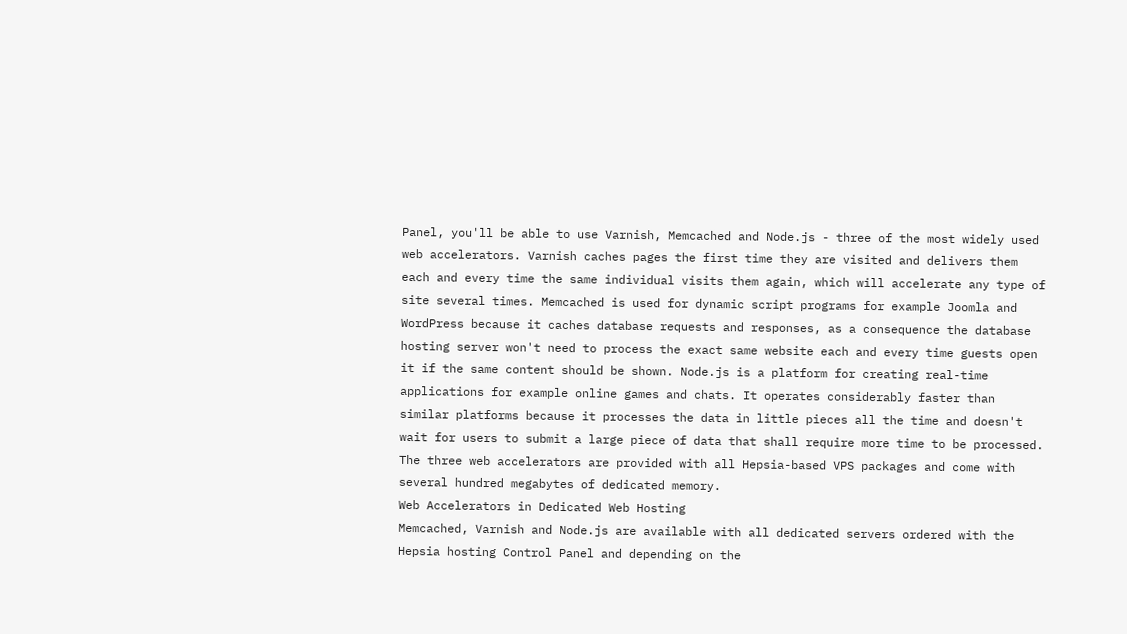Panel, you'll be able to use Varnish, Memcached and Node.js - three of the most widely used web accelerators. Varnish caches pages the first time they are visited and delivers them each and every time the same individual visits them again, which will accelerate any type of site several times. Memcached is used for dynamic script programs for example Joomla and WordPress because it caches database requests and responses, as a consequence the database hosting server won't need to process the exact same website each and every time guests open it if the same content should be shown. Node.js is a platform for creating real-time applications for example online games and chats. It operates considerably faster than similar platforms because it processes the data in little pieces all the time and doesn't wait for users to submit a large piece of data that shall require more time to be processed. The three web accelerators are provided with all Hepsia-based VPS packages and come with several hundred megabytes of dedicated memory.
Web Accelerators in Dedicated Web Hosting
Memcached, Varnish and Node.js are available with all dedicated servers ordered with the Hepsia hosting Control Panel and depending on the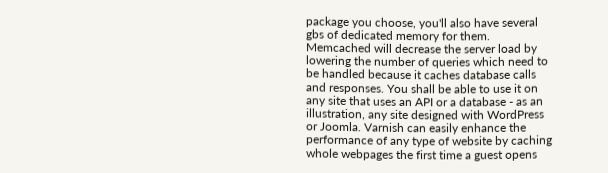package you choose, you'll also have several gbs of dedicated memory for them. Memcached will decrease the server load by lowering the number of queries which need to be handled because it caches database calls and responses. You shall be able to use it on any site that uses an API or a database - as an illustration, any site designed with WordPress or Joomla. Varnish can easily enhance the performance of any type of website by caching whole webpages the first time a guest opens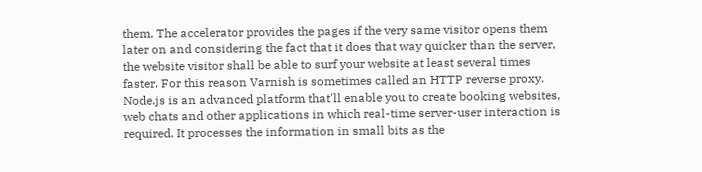them. The accelerator provides the pages if the very same visitor opens them later on and considering the fact that it does that way quicker than the server, the website visitor shall be able to surf your website at least several times faster. For this reason Varnish is sometimes called an HTTP reverse proxy. Node.js is an advanced platform that'll enable you to create booking websites, web chats and other applications in which real-time server-user interaction is required. It processes the information in small bits as the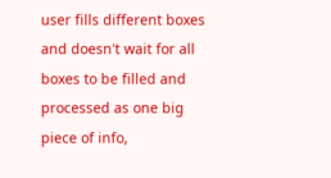user fills different boxes and doesn't wait for all boxes to be filled and processed as one big piece of info,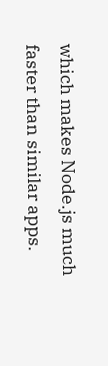which makes Node.js much faster than similar apps.